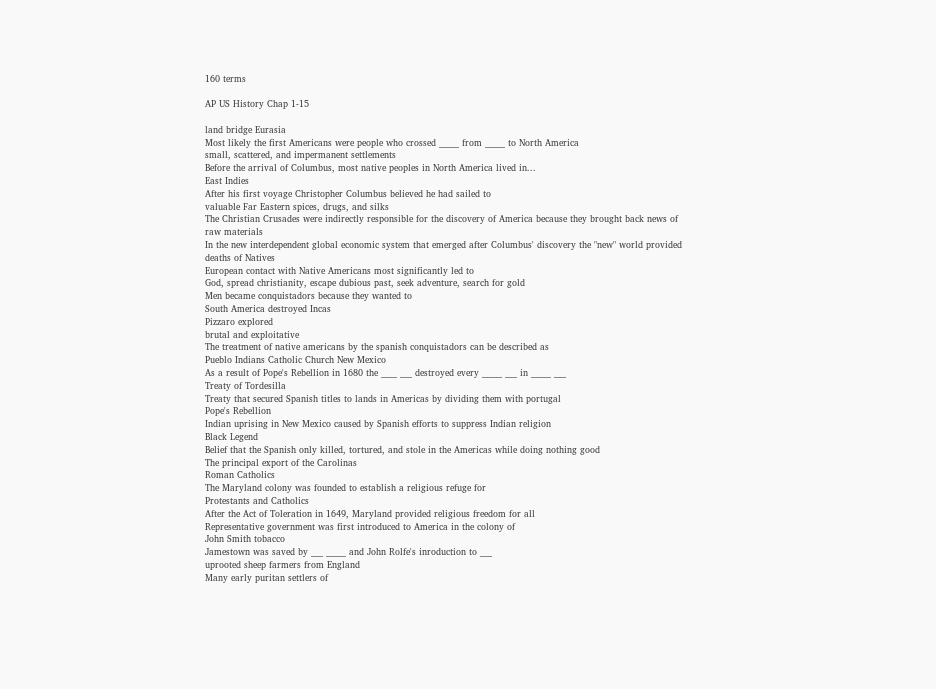160 terms

AP US History Chap 1-15

land bridge Eurasia
Most likely the first Americans were people who crossed _____ from _____ to North America
small, scattered, and impermanent settlements
Before the arrival of Columbus, most native peoples in North America lived in...
East Indies
After his first voyage Christopher Columbus believed he had sailed to
valuable Far Eastern spices, drugs, and silks
The Christian Crusades were indirectly responsible for the discovery of America because they brought back news of
raw materials
In the new interdependent global economic system that emerged after Columbus' discovery the "new" world provided
deaths of Natives
European contact with Native Americans most significantly led to
God, spread christianity, escape dubious past, seek adventure, search for gold
Men became conquistadors because they wanted to
South America destroyed Incas
Pizzaro explored
brutal and exploitative
The treatment of native americans by the spanish conquistadors can be described as
Pueblo Indians Catholic Church New Mexico
As a result of Pope's Rebellion in 1680 the ____ ___ destroyed every _____ ___ in _____ ___
Treaty of Tordesilla
Treaty that secured Spanish titles to lands in Americas by dividing them with portugal
Pope's Rebellion
Indian uprising in New Mexico caused by Spanish efforts to suppress Indian religion
Black Legend
Belief that the Spanish only killed, tortured, and stole in the Americas while doing nothing good
The principal export of the Carolinas
Roman Catholics
The Maryland colony was founded to establish a religious refuge for
Protestants and Catholics
After the Act of Toleration in 1649, Maryland provided religious freedom for all
Representative government was first introduced to America in the colony of
John Smith tobacco
Jamestown was saved by ___ _____ and John Rolfe's inroduction to ___
uprooted sheep farmers from England
Many early puritan settlers of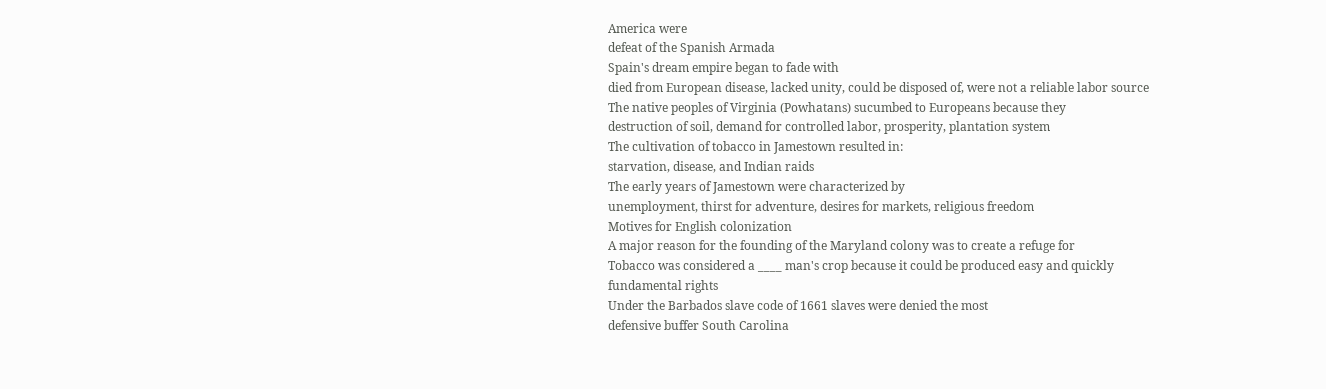America were
defeat of the Spanish Armada
Spain's dream empire began to fade with
died from European disease, lacked unity, could be disposed of, were not a reliable labor source
The native peoples of Virginia (Powhatans) sucumbed to Europeans because they
destruction of soil, demand for controlled labor, prosperity, plantation system
The cultivation of tobacco in Jamestown resulted in:
starvation, disease, and Indian raids
The early years of Jamestown were characterized by
unemployment, thirst for adventure, desires for markets, religious freedom
Motives for English colonization
A major reason for the founding of the Maryland colony was to create a refuge for
Tobacco was considered a ____ man's crop because it could be produced easy and quickly
fundamental rights
Under the Barbados slave code of 1661 slaves were denied the most
defensive buffer South Carolina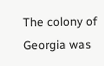The colony of Georgia was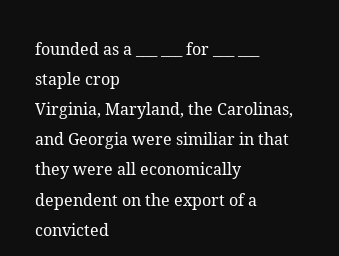founded as a ___ ___ for ___ ___
staple crop
Virginia, Maryland, the Carolinas, and Georgia were similiar in that they were all economically dependent on the export of a
convicted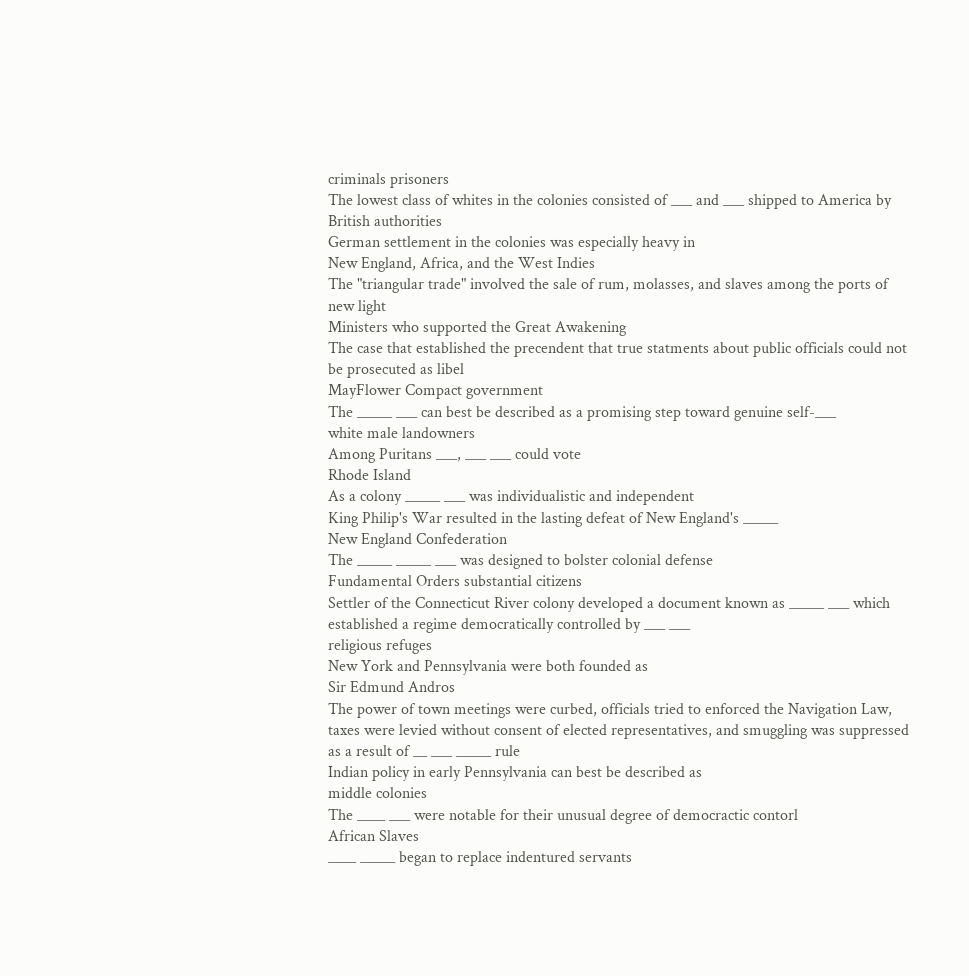criminals prisoners
The lowest class of whites in the colonies consisted of ___ and ___ shipped to America by British authorities
German settlement in the colonies was especially heavy in
New England, Africa, and the West Indies
The "triangular trade" involved the sale of rum, molasses, and slaves among the ports of
new light
Ministers who supported the Great Awakening
The case that established the precendent that true statments about public officials could not be prosecuted as libel
MayFlower Compact government
The _____ ___ can best be described as a promising step toward genuine self-___
white male landowners
Among Puritans ___, ___ ___ could vote
Rhode Island
As a colony _____ ___ was individualistic and independent
King Philip's War resulted in the lasting defeat of New England's _____
New England Confederation
The _____ _____ ___ was designed to bolster colonial defense
Fundamental Orders substantial citizens
Settler of the Connecticut River colony developed a document known as _____ ___ which established a regime democratically controlled by ___ ___
religious refuges
New York and Pennsylvania were both founded as
Sir Edmund Andros
The power of town meetings were curbed, officials tried to enforced the Navigation Law, taxes were levied without consent of elected representatives, and smuggling was suppressed as a result of __ ___ _____ rule
Indian policy in early Pennsylvania can best be described as
middle colonies
The ____ ___ were notable for their unusual degree of democractic contorl
African Slaves
____ _____ began to replace indentured servants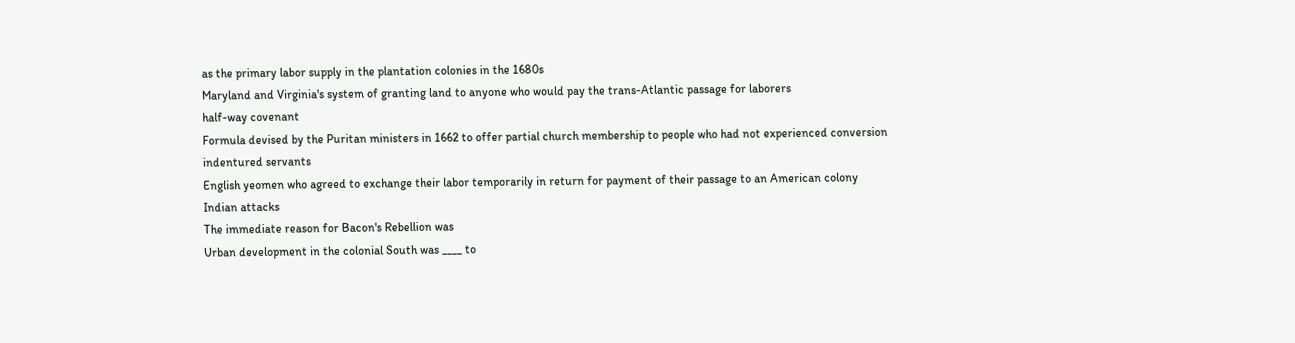as the primary labor supply in the plantation colonies in the 1680s
Maryland and Virginia's system of granting land to anyone who would pay the trans-Atlantic passage for laborers
half-way covenant
Formula devised by the Puritan ministers in 1662 to offer partial church membership to people who had not experienced conversion
indentured servants
English yeomen who agreed to exchange their labor temporarily in return for payment of their passage to an American colony
Indian attacks
The immediate reason for Bacon's Rebellion was
Urban development in the colonial South was ____ to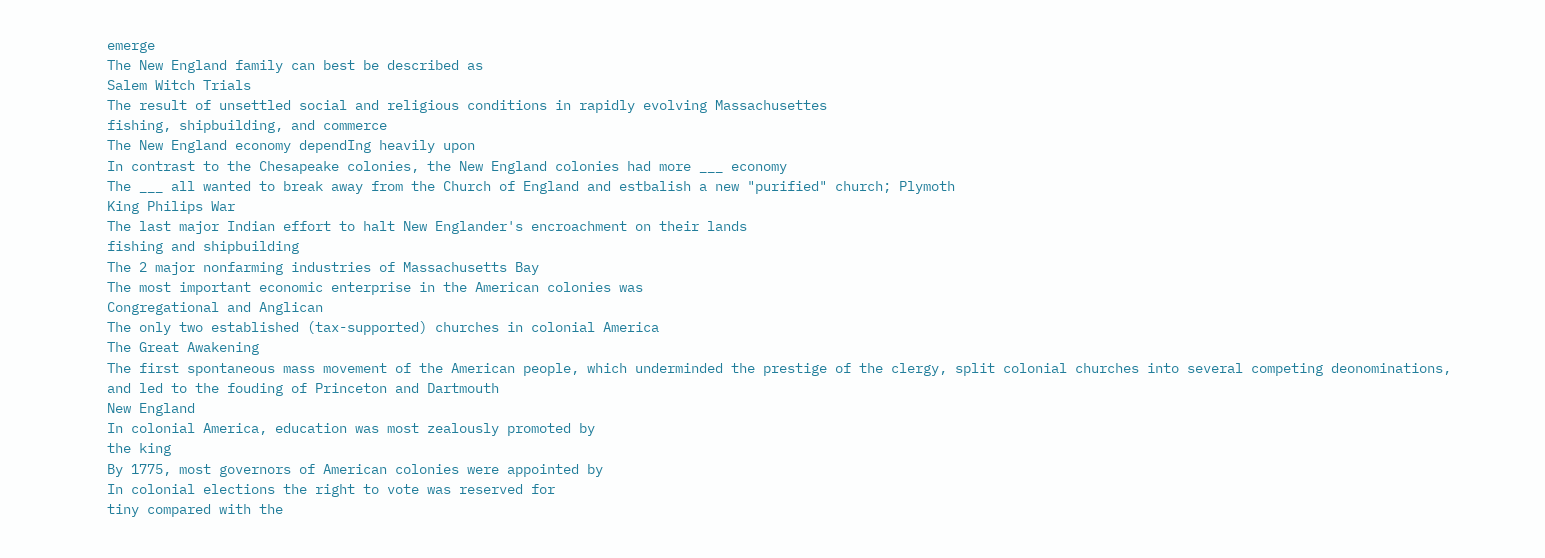emerge
The New England family can best be described as
Salem Witch Trials
The result of unsettled social and religious conditions in rapidly evolving Massachusettes
fishing, shipbuilding, and commerce
The New England economy dependIng heavily upon
In contrast to the Chesapeake colonies, the New England colonies had more ___ economy
The ___ all wanted to break away from the Church of England and estbalish a new "purified" church; Plymoth
King Philips War
The last major Indian effort to halt New Englander's encroachment on their lands
fishing and shipbuilding
The 2 major nonfarming industries of Massachusetts Bay
The most important economic enterprise in the American colonies was
Congregational and Anglican
The only two established (tax-supported) churches in colonial America
The Great Awakening
The first spontaneous mass movement of the American people, which underminded the prestige of the clergy, split colonial churches into several competing deonominations, and led to the fouding of Princeton and Dartmouth
New England
In colonial America, education was most zealously promoted by
the king
By 1775, most governors of American colonies were appointed by
In colonial elections the right to vote was reserved for
tiny compared with the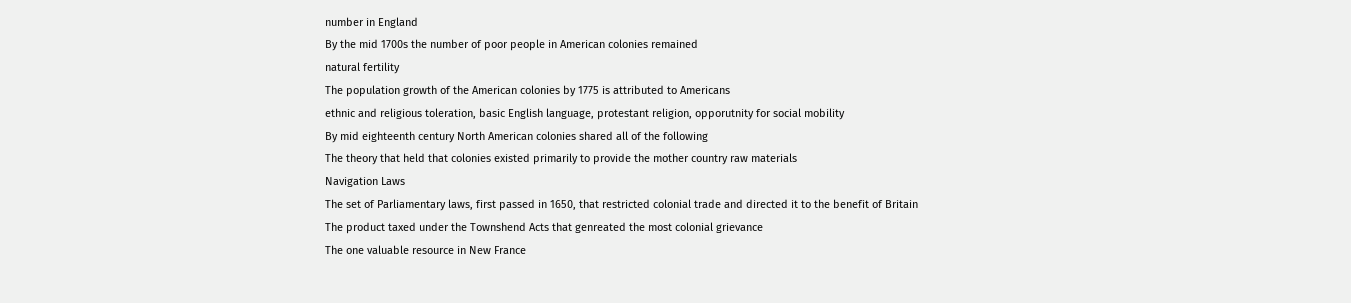number in England
By the mid 1700s the number of poor people in American colonies remained
natural fertility
The population growth of the American colonies by 1775 is attributed to Americans
ethnic and religious toleration, basic English language, protestant religion, opporutnity for social mobility
By mid eighteenth century North American colonies shared all of the following
The theory that held that colonies existed primarily to provide the mother country raw materials
Navigation Laws
The set of Parliamentary laws, first passed in 1650, that restricted colonial trade and directed it to the benefit of Britain
The product taxed under the Townshend Acts that genreated the most colonial grievance
The one valuable resource in New France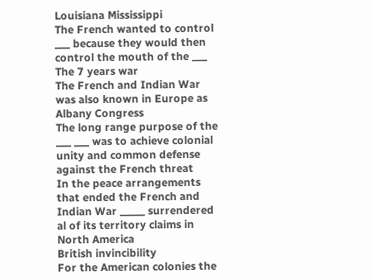Louisiana Mississippi
The French wanted to control ___ because they would then control the mouth of the ___
The 7 years war
The French and Indian War was also known in Europe as
Albany Congress
The long range purpose of the ___ ___ was to achieve colonial unity and common defense against the French threat
In the peace arrangements that ended the French and Indian War _____ surrendered al of its territory claims in North America
British invincibility
For the American colonies the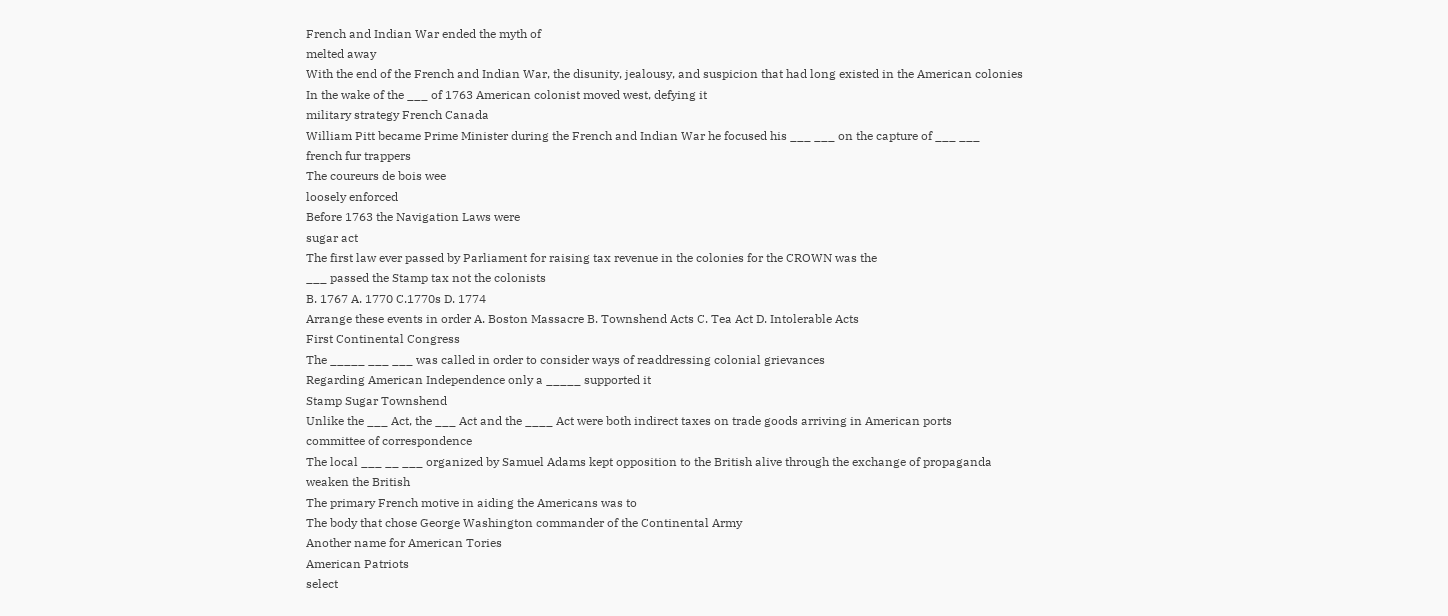French and Indian War ended the myth of
melted away
With the end of the French and Indian War, the disunity, jealousy, and suspicion that had long existed in the American colonies
In the wake of the ___ of 1763 American colonist moved west, defying it
military strategy French Canada
William Pitt became Prime Minister during the French and Indian War he focused his ___ ___ on the capture of ___ ___
french fur trappers
The coureurs de bois wee
loosely enforced
Before 1763 the Navigation Laws were
sugar act
The first law ever passed by Parliament for raising tax revenue in the colonies for the CROWN was the
___ passed the Stamp tax not the colonists
B. 1767 A. 1770 C.1770s D. 1774
Arrange these events in order A. Boston Massacre B. Townshend Acts C. Tea Act D. Intolerable Acts
First Continental Congress
The _____ ___ ___ was called in order to consider ways of readdressing colonial grievances
Regarding American Independence only a _____ supported it
Stamp Sugar Townshend
Unlike the ___ Act, the ___ Act and the ____ Act were both indirect taxes on trade goods arriving in American ports
committee of correspondence
The local ___ __ ___ organized by Samuel Adams kept opposition to the British alive through the exchange of propaganda
weaken the British
The primary French motive in aiding the Americans was to
The body that chose George Washington commander of the Continental Army
Another name for American Tories
American Patriots
select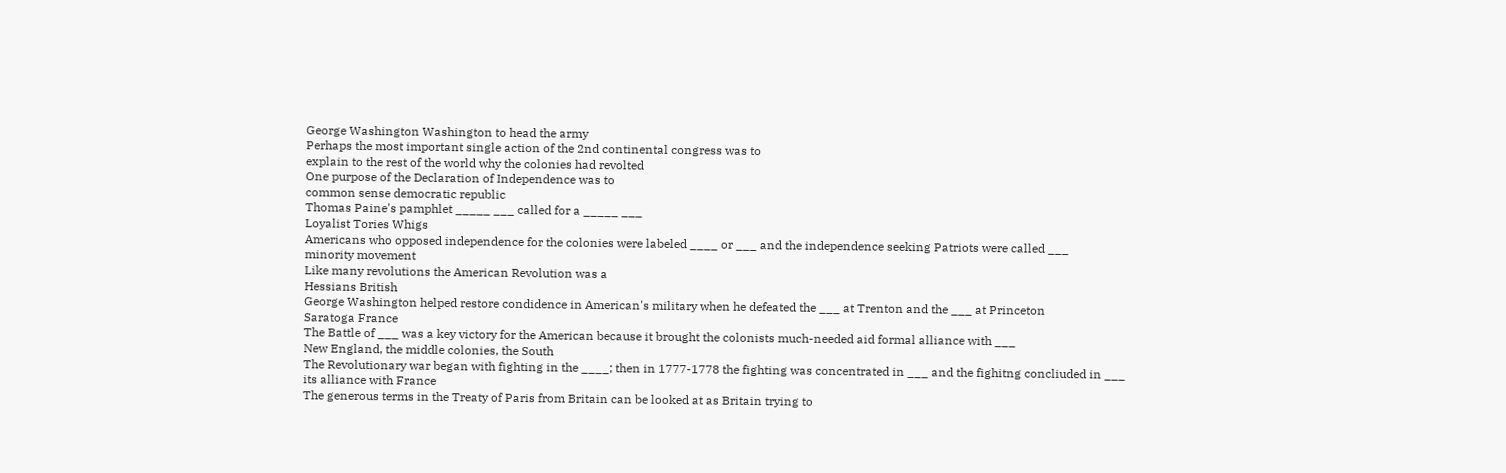George Washington Washington to head the army
Perhaps the most important single action of the 2nd continental congress was to
explain to the rest of the world why the colonies had revolted
One purpose of the Declaration of Independence was to
common sense democratic republic
Thomas Paine's pamphlet _____ ___ called for a _____ ___
Loyalist Tories Whigs
Americans who opposed independence for the colonies were labeled ____ or ___ and the independence seeking Patriots were called ___
minority movement
Like many revolutions the American Revolution was a
Hessians British
George Washington helped restore condidence in American's military when he defeated the ___ at Trenton and the ___ at Princeton
Saratoga France
The Battle of ___ was a key victory for the American because it brought the colonists much-needed aid formal alliance with ___
New England, the middle colonies, the South
The Revolutionary war began with fighting in the ____; then in 1777-1778 the fighting was concentrated in ___ and the fighitng concliuded in ___
its alliance with France
The generous terms in the Treaty of Paris from Britain can be looked at as Britain trying to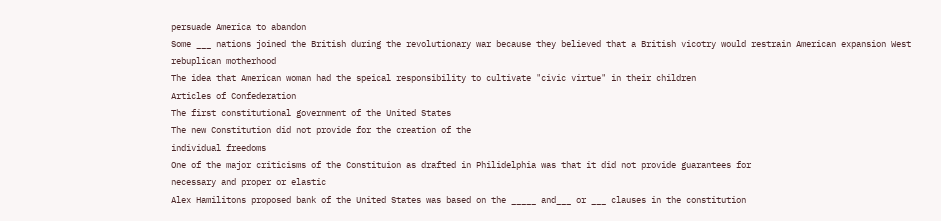persuade America to abandon
Some ___ nations joined the British during the revolutionary war because they believed that a British vicotry would restrain American expansion West
rebuplican motherhood
The idea that American woman had the speical responsibility to cultivate "civic virtue" in their children
Articles of Confederation
The first constitutional government of the United States
The new Constitution did not provide for the creation of the
individual freedoms
One of the major criticisms of the Constituion as drafted in Philidelphia was that it did not provide guarantees for
necessary and proper or elastic
Alex Hamilitons proposed bank of the United States was based on the _____ and___ or ___ clauses in the constitution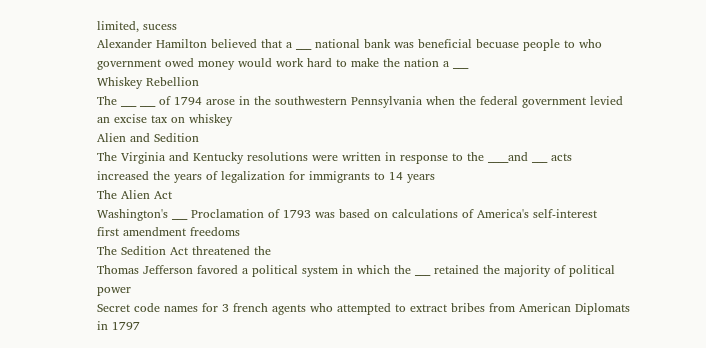limited, sucess
Alexander Hamilton believed that a ___ national bank was beneficial becuase people to who government owed money would work hard to make the nation a ___
Whiskey Rebellion
The ___ ___ of 1794 arose in the southwestern Pennsylvania when the federal government levied an excise tax on whiskey
Alien and Sedition
The Virginia and Kentucky resolutions were written in response to the ____and ___ acts
increased the years of legalization for immigrants to 14 years
The Alien Act
Washington's ___ Proclamation of 1793 was based on calculations of America's self-interest
first amendment freedoms
The Sedition Act threatened the
Thomas Jefferson favored a political system in which the ___ retained the majority of political power
Secret code names for 3 french agents who attempted to extract bribes from American Diplomats in 1797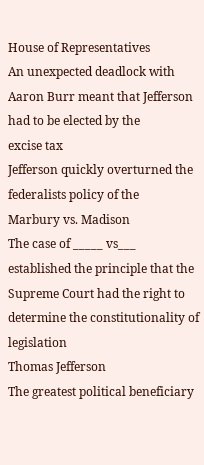House of Representatives
An unexpected deadlock with Aaron Burr meant that Jefferson had to be elected by the
excise tax
Jefferson quickly overturned the federalists policy of the
Marbury vs. Madison
The case of _____ vs___ established the principle that the Supreme Court had the right to determine the constitutionality of legislation
Thomas Jefferson
The greatest political beneficiary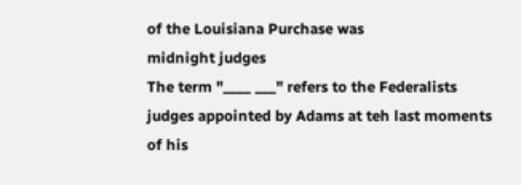of the Louisiana Purchase was
midnight judges
The term "____ ___" refers to the Federalists judges appointed by Adams at teh last moments of his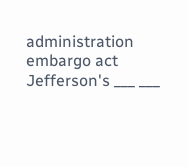administration
embargo act
Jefferson's ___ ___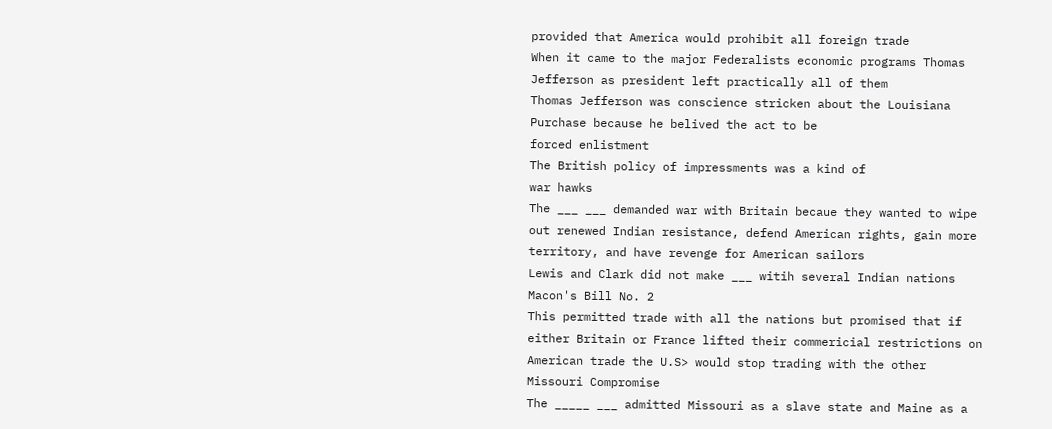provided that America would prohibit all foreign trade
When it came to the major Federalists economic programs Thomas Jefferson as president left practically all of them
Thomas Jefferson was conscience stricken about the Louisiana Purchase because he belived the act to be
forced enlistment
The British policy of impressments was a kind of
war hawks
The ___ ___ demanded war with Britain becaue they wanted to wipe out renewed Indian resistance, defend American rights, gain more territory, and have revenge for American sailors
Lewis and Clark did not make ___ witih several Indian nations
Macon's Bill No. 2
This permitted trade with all the nations but promised that if either Britain or France lifted their commericial restrictions on American trade the U.S> would stop trading with the other
Missouri Compromise
The _____ ___ admitted Missouri as a slave state and Maine as a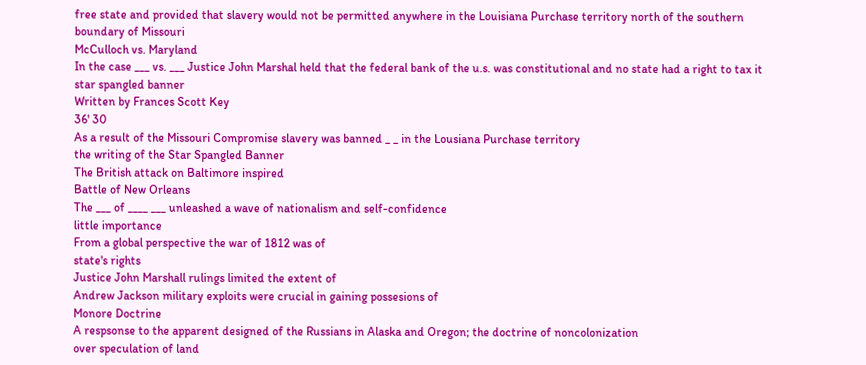free state and provided that slavery would not be permitted anywhere in the Louisiana Purchase territory north of the southern boundary of Missouri
McCulloch vs. Maryland
In the case ___ vs. ___ Justice John Marshal held that the federal bank of the u.s. was constitutional and no state had a right to tax it
star spangled banner
Written by Frances Scott Key
36' 30
As a result of the Missouri Compromise slavery was banned _ _ in the Lousiana Purchase territory
the writing of the Star Spangled Banner
The British attack on Baltimore inspired
Battle of New Orleans
The ___ of ____ ___ unleashed a wave of nationalism and self-confidence
little importance
From a global perspective the war of 1812 was of
state's rights
Justice John Marshall rulings limited the extent of
Andrew Jackson military exploits were crucial in gaining possesions of
Monore Doctrine
A respsonse to the apparent designed of the Russians in Alaska and Oregon; the doctrine of noncolonization
over speculation of land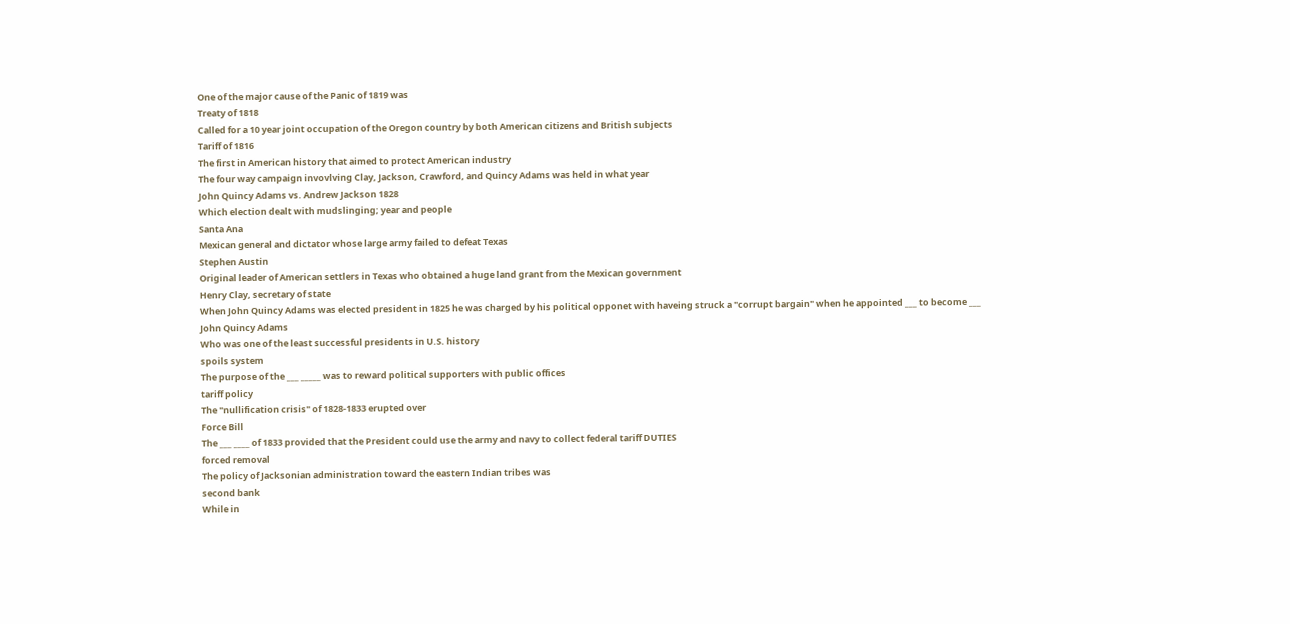One of the major cause of the Panic of 1819 was
Treaty of 1818
Called for a 10 year joint occupation of the Oregon country by both American citizens and British subjects
Tariff of 1816
The first in American history that aimed to protect American industry
The four way campaign invovlving Clay, Jackson, Crawford, and Quincy Adams was held in what year
John Quincy Adams vs. Andrew Jackson 1828
Which election dealt with mudslinging; year and people
Santa Ana
Mexican general and dictator whose large army failed to defeat Texas
Stephen Austin
Original leader of American settlers in Texas who obtained a huge land grant from the Mexican government
Henry Clay, secretary of state
When John Quincy Adams was elected president in 1825 he was charged by his political opponet with haveing struck a "corrupt bargain" when he appointed ___ to become ___
John Quincy Adams
Who was one of the least successful presidents in U.S. history
spoils system
The purpose of the ___ _____ was to reward political supporters with public offices
tariff policy
The "nullification crisis" of 1828-1833 erupted over
Force Bill
The ___ ____ of 1833 provided that the President could use the army and navy to collect federal tariff DUTIES
forced removal
The policy of Jacksonian administration toward the eastern Indian tribes was
second bank
While in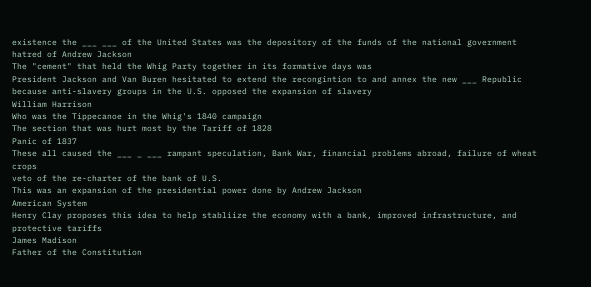existence the ___ ___ of the United States was the depository of the funds of the national government
hatred of Andrew Jackson
The "cement" that held the Whig Party together in its formative days was
President Jackson and Van Buren hesitated to extend the recongintion to and annex the new ___ Republic because anti-slavery groups in the U.S. opposed the expansion of slavery
William Harrison
Who was the Tippecanoe in the Whig's 1840 campaign
The section that was hurt most by the Tariff of 1828
Panic of 1837
These all caused the ___ _ ___ rampant speculation, Bank War, financial problems abroad, failure of wheat crops
veto of the re-charter of the bank of U.S.
This was an expansion of the presidential power done by Andrew Jackson
American System
Henry Clay proposes this idea to help stabliize the economy with a bank, improved infrastructure, and protective tariffs
James Madison
Father of the Constitution